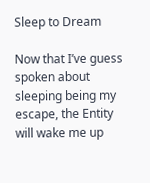Sleep to Dream

Now that I’ve guess spoken about sleeping being my escape, the Entity will wake me up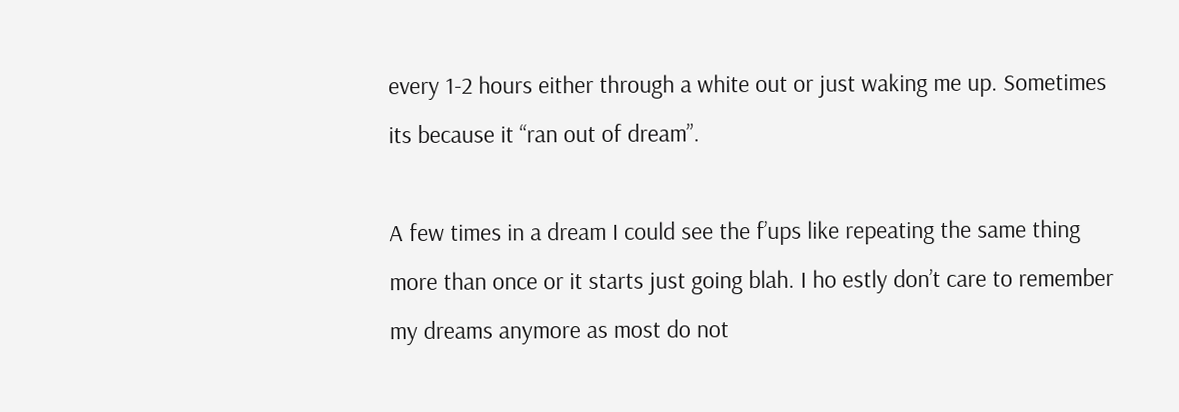every 1-2 hours either through a white out or just waking me up. Sometimes its because it “ran out of dream”.

A few times in a dream I could see the f’ups like repeating the same thing more than once or it starts just going blah. I ho estly don’t care to remember my dreams anymore as most do not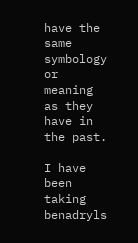have the same symbology or meaning as they have in the past.

I have been taking benadryls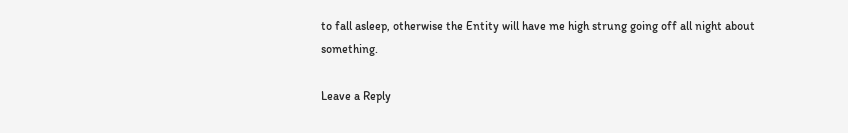to fall asleep, otherwise the Entity will have me high strung going off all night about something.

Leave a Reply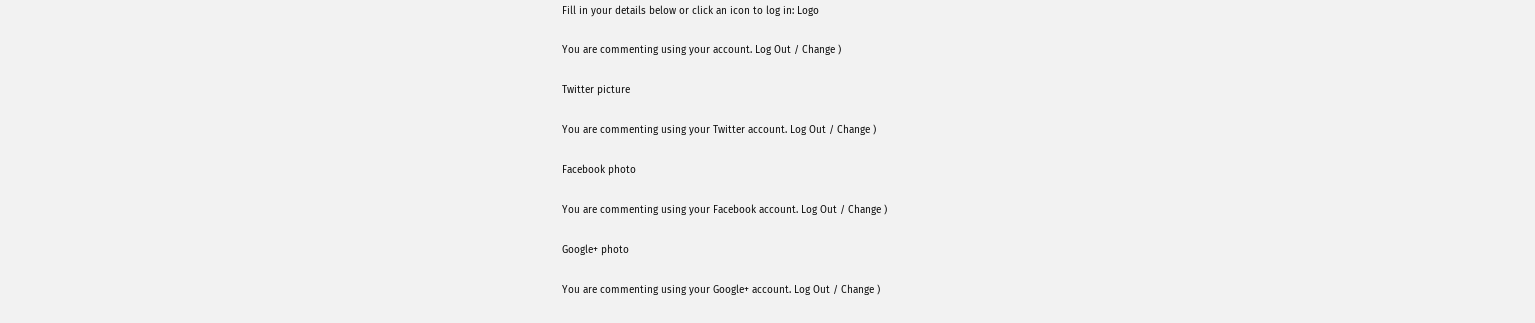Fill in your details below or click an icon to log in: Logo

You are commenting using your account. Log Out / Change )

Twitter picture

You are commenting using your Twitter account. Log Out / Change )

Facebook photo

You are commenting using your Facebook account. Log Out / Change )

Google+ photo

You are commenting using your Google+ account. Log Out / Change )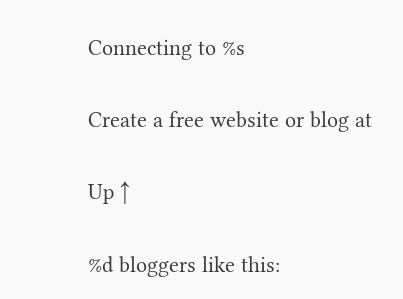Connecting to %s

Create a free website or blog at

Up ↑

%d bloggers like this: